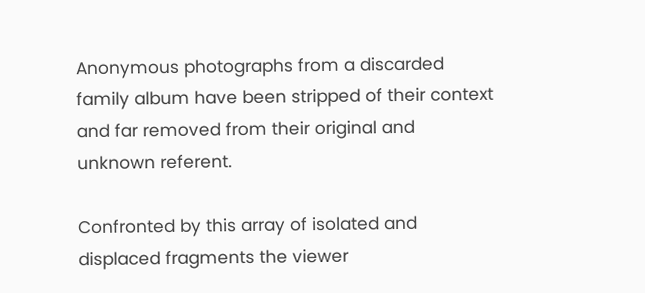Anonymous photographs from a discarded family album have been stripped of their context and far removed from their original and unknown referent.

Confronted by this array of isolated and displaced fragments the viewer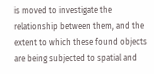is moved to investigate the relationship between them, and the extent to which these found objects are being subjected to spatial and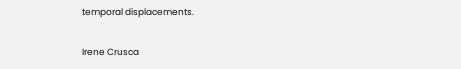temporal displacements.

Irene Crusca